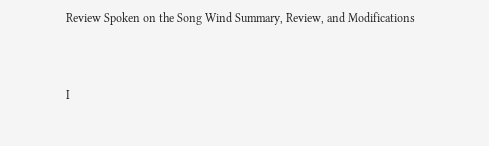Review Spoken on the Song Wind Summary, Review, and Modifications


I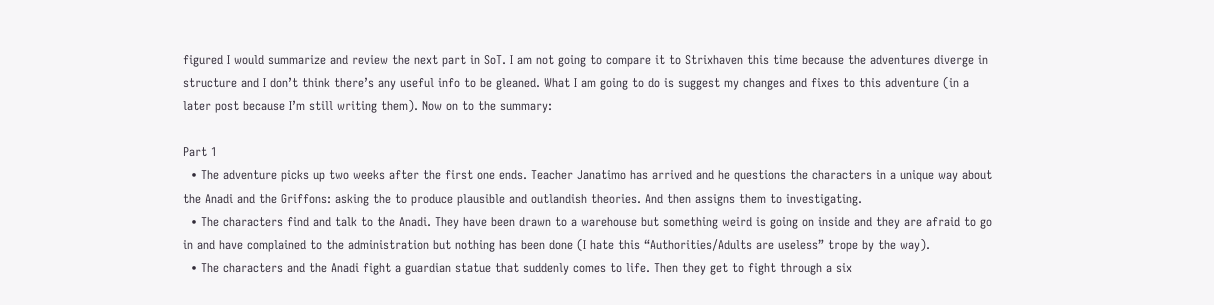figured I would summarize and review the next part in SoT. I am not going to compare it to Strixhaven this time because the adventures diverge in structure and I don’t think there’s any useful info to be gleaned. What I am going to do is suggest my changes and fixes to this adventure (in a later post because I’m still writing them). Now on to the summary:

Part 1
  • The adventure picks up two weeks after the first one ends. Teacher Janatimo has arrived and he questions the characters in a unique way about the Anadi and the Griffons: asking the to produce plausible and outlandish theories. And then assigns them to investigating.
  • The characters find and talk to the Anadi. They have been drawn to a warehouse but something weird is going on inside and they are afraid to go in and have complained to the administration but nothing has been done (I hate this “Authorities/Adults are useless” trope by the way).
  • The characters and the Anadi fight a guardian statue that suddenly comes to life. Then they get to fight through a six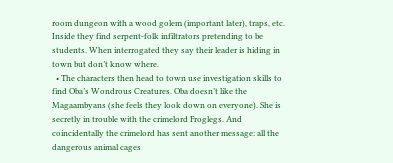room dungeon with a wood golem (important later), traps, etc. Inside they find serpent-folk infiltrators pretending to be students. When interrogated they say their leader is hiding in town but don’t know where.
  • The characters then head to town use investigation skills to find Oba’s Wondrous Creatures. Oba doesn’t like the Magaambyans (she feels they look down on everyone). She is secretly in trouble with the crimelord Froglegs. And coincidentally the crimelord has sent another message: all the dangerous animal cages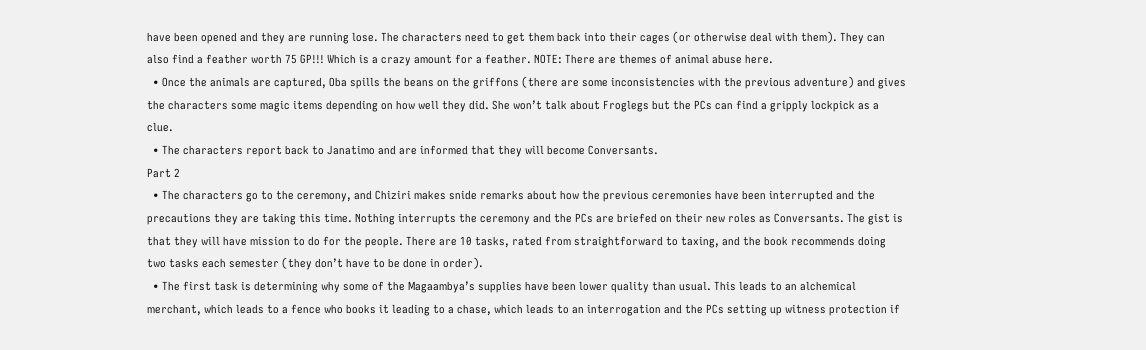have been opened and they are running lose. The characters need to get them back into their cages (or otherwise deal with them). They can also find a feather worth 75 GP!!! Which is a crazy amount for a feather. NOTE: There are themes of animal abuse here.
  • Once the animals are captured, Oba spills the beans on the griffons (there are some inconsistencies with the previous adventure) and gives the characters some magic items depending on how well they did. She won’t talk about Froglegs but the PCs can find a gripply lockpick as a clue.
  • The characters report back to Janatimo and are informed that they will become Conversants.
Part 2
  • The characters go to the ceremony, and Chiziri makes snide remarks about how the previous ceremonies have been interrupted and the precautions they are taking this time. Nothing interrupts the ceremony and the PCs are briefed on their new roles as Conversants. The gist is that they will have mission to do for the people. There are 10 tasks, rated from straightforward to taxing, and the book recommends doing two tasks each semester (they don’t have to be done in order).
  • The first task is determining why some of the Magaambya’s supplies have been lower quality than usual. This leads to an alchemical merchant, which leads to a fence who books it leading to a chase, which leads to an interrogation and the PCs setting up witness protection if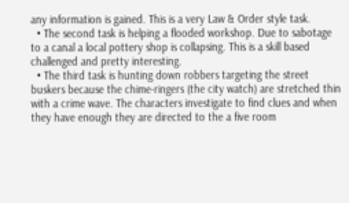any information is gained. This is a very Law & Order style task.
  • The second task is helping a flooded workshop. Due to sabotage to a canal a local pottery shop is collapsing. This is a skill based challenged and pretty interesting.
  • The third task is hunting down robbers targeting the street buskers because the chime-ringers (the city watch) are stretched thin with a crime wave. The characters investigate to find clues and when they have enough they are directed to the a five room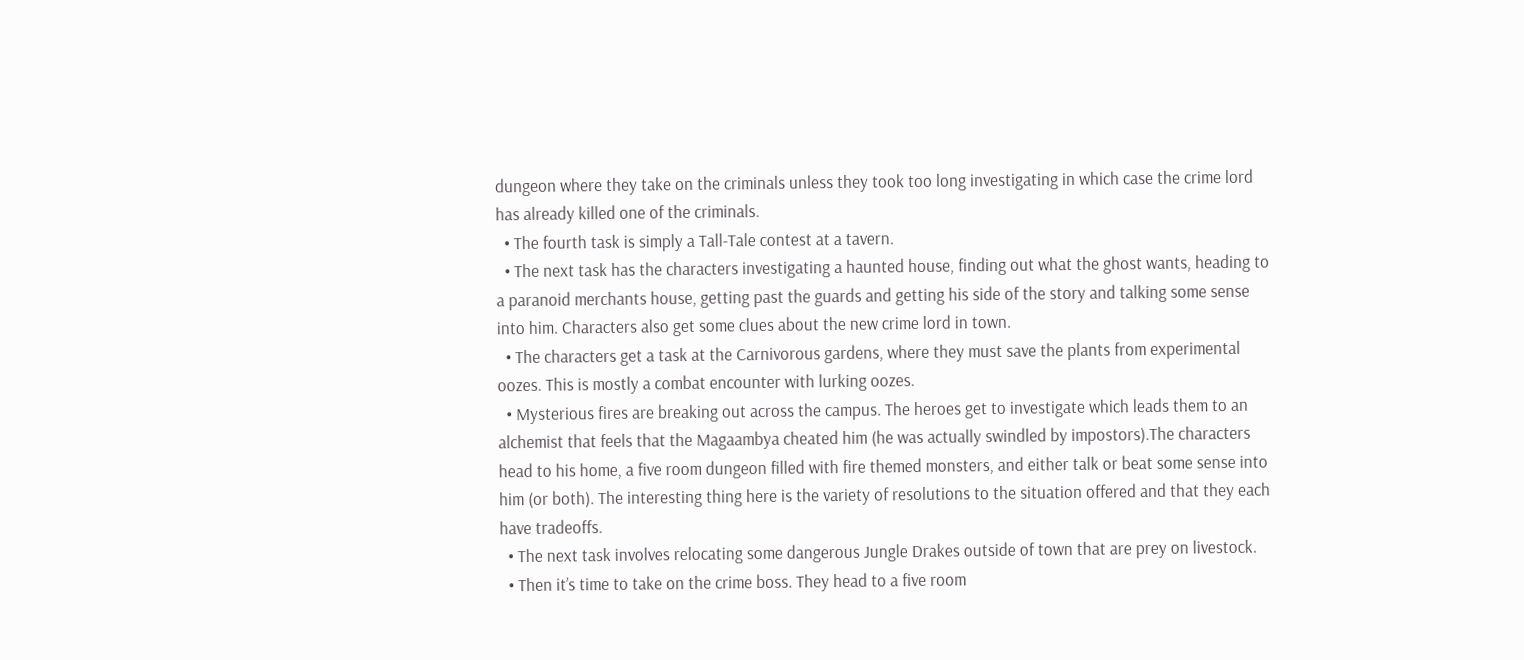dungeon where they take on the criminals unless they took too long investigating in which case the crime lord has already killed one of the criminals.
  • The fourth task is simply a Tall-Tale contest at a tavern.
  • The next task has the characters investigating a haunted house, finding out what the ghost wants, heading to a paranoid merchants house, getting past the guards and getting his side of the story and talking some sense into him. Characters also get some clues about the new crime lord in town.
  • The characters get a task at the Carnivorous gardens, where they must save the plants from experimental oozes. This is mostly a combat encounter with lurking oozes.
  • Mysterious fires are breaking out across the campus. The heroes get to investigate which leads them to an alchemist that feels that the Magaambya cheated him (he was actually swindled by impostors).The characters head to his home, a five room dungeon filled with fire themed monsters, and either talk or beat some sense into him (or both). The interesting thing here is the variety of resolutions to the situation offered and that they each have tradeoffs.
  • The next task involves relocating some dangerous Jungle Drakes outside of town that are prey on livestock.
  • Then it’s time to take on the crime boss. They head to a five room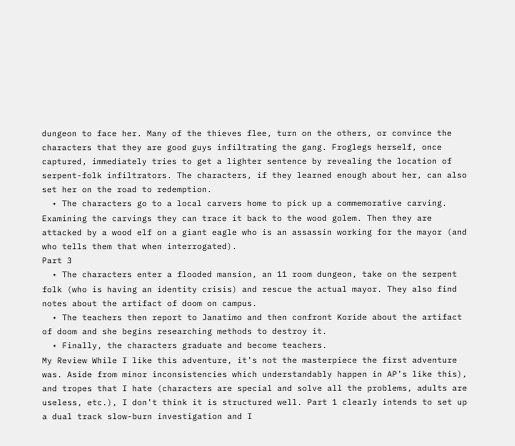dungeon to face her. Many of the thieves flee, turn on the others, or convince the characters that they are good guys infiltrating the gang. Froglegs herself, once captured, immediately tries to get a lighter sentence by revealing the location of serpent-folk infiltrators. The characters, if they learned enough about her, can also set her on the road to redemption.
  • The characters go to a local carvers home to pick up a commemorative carving. Examining the carvings they can trace it back to the wood golem. Then they are attacked by a wood elf on a giant eagle who is an assassin working for the mayor (and who tells them that when interrogated).
Part 3
  • The characters enter a flooded mansion, an 11 room dungeon, take on the serpent folk (who is having an identity crisis) and rescue the actual mayor. They also find notes about the artifact of doom on campus.
  • The teachers then report to Janatimo and then confront Koride about the artifact of doom and she begins researching methods to destroy it.
  • Finally, the characters graduate and become teachers.
My Review While I like this adventure, it’s not the masterpiece the first adventure was. Aside from minor inconsistencies which understandably happen in AP’s like this), and tropes that I hate (characters are special and solve all the problems, adults are useless, etc.), I don’t think it is structured well. Part 1 clearly intends to set up a dual track slow-burn investigation and I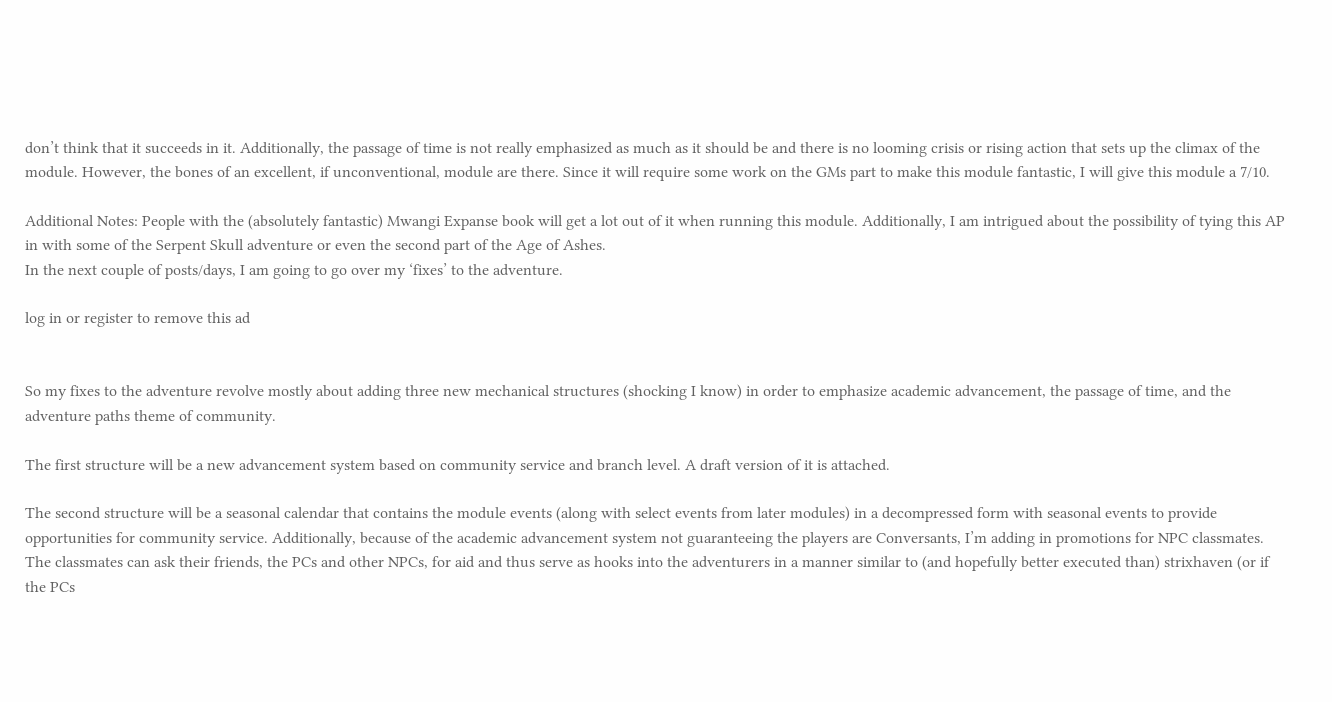don’t think that it succeeds in it. Additionally, the passage of time is not really emphasized as much as it should be and there is no looming crisis or rising action that sets up the climax of the module. However, the bones of an excellent, if unconventional, module are there. Since it will require some work on the GMs part to make this module fantastic, I will give this module a 7/10.

Additional Notes: People with the (absolutely fantastic) Mwangi Expanse book will get a lot out of it when running this module. Additionally, I am intrigued about the possibility of tying this AP in with some of the Serpent Skull adventure or even the second part of the Age of Ashes.
In the next couple of posts/days, I am going to go over my ‘fixes’ to the adventure.

log in or register to remove this ad


So my fixes to the adventure revolve mostly about adding three new mechanical structures (shocking I know) in order to emphasize academic advancement, the passage of time, and the adventure paths theme of community.

The first structure will be a new advancement system based on community service and branch level. A draft version of it is attached.

The second structure will be a seasonal calendar that contains the module events (along with select events from later modules) in a decompressed form with seasonal events to provide opportunities for community service. Additionally, because of the academic advancement system not guaranteeing the players are Conversants, I’m adding in promotions for NPC classmates. The classmates can ask their friends, the PCs and other NPCs, for aid and thus serve as hooks into the adventurers in a manner similar to (and hopefully better executed than) strixhaven (or if the PCs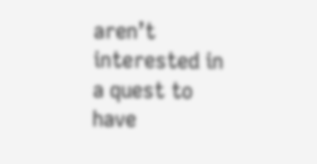aren’t interested in a quest to have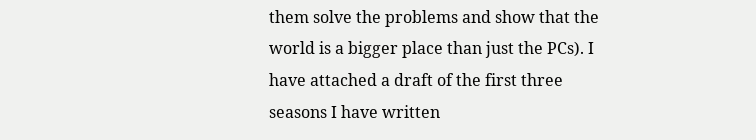them solve the problems and show that the world is a bigger place than just the PCs). I have attached a draft of the first three seasons I have written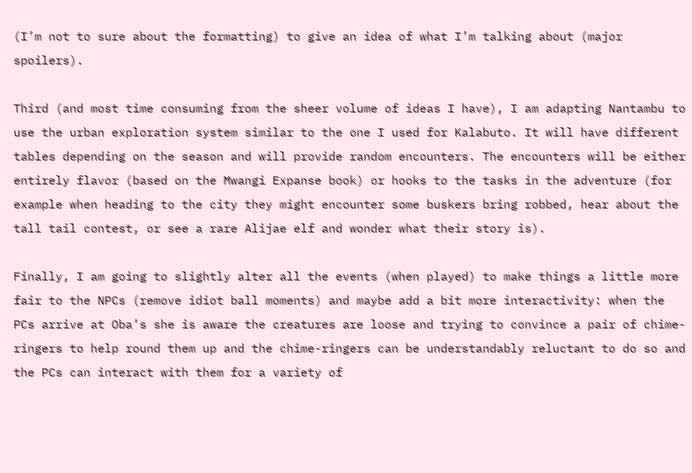(I’m not to sure about the formatting) to give an idea of what I’m talking about (major spoilers).

Third (and most time consuming from the sheer volume of ideas I have), I am adapting Nantambu to use the urban exploration system similar to the one I used for Kalabuto. It will have different tables depending on the season and will provide random encounters. The encounters will be either entirely flavor (based on the Mwangi Expanse book) or hooks to the tasks in the adventure (for example when heading to the city they might encounter some buskers bring robbed, hear about the tall tail contest, or see a rare Alijae elf and wonder what their story is).

Finally, I am going to slightly alter all the events (when played) to make things a little more fair to the NPCs (remove idiot ball moments) and maybe add a bit more interactivity: when the PCs arrive at Oba’s she is aware the creatures are loose and trying to convince a pair of chime-ringers to help round them up and the chime-ringers can be understandably reluctant to do so and the PCs can interact with them for a variety of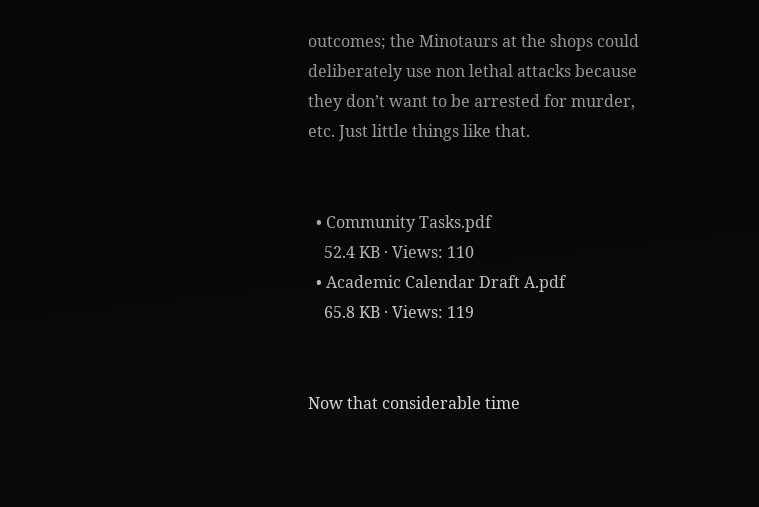outcomes; the Minotaurs at the shops could deliberately use non lethal attacks because they don’t want to be arrested for murder, etc. Just little things like that.


  • Community Tasks.pdf
    52.4 KB · Views: 110
  • Academic Calendar Draft A.pdf
    65.8 KB · Views: 119


Now that considerable time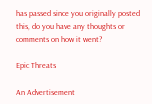has passed since you originally posted this, do you have any thoughts or comments on how it went?

Epic Threats

An Advertisement